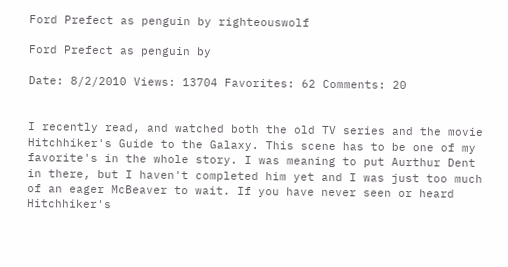Ford Prefect as penguin by righteouswolf

Ford Prefect as penguin by

Date: 8/2/2010 Views: 13704 Favorites: 62 Comments: 20


I recently read, and watched both the old TV series and the movie Hitchhiker's Guide to the Galaxy. This scene has to be one of my favorite's in the whole story. I was meaning to put Aurthur Dent in there, but I haven't completed him yet and I was just too much of an eager McBeaver to wait. If you have never seen or heard Hitchhiker's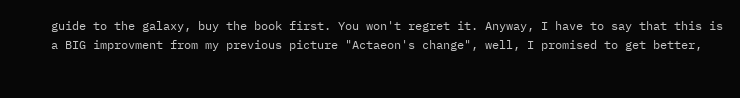guide to the galaxy, buy the book first. You won't regret it. Anyway, I have to say that this is a BIG improvment from my previous picture "Actaeon's change", well, I promised to get better,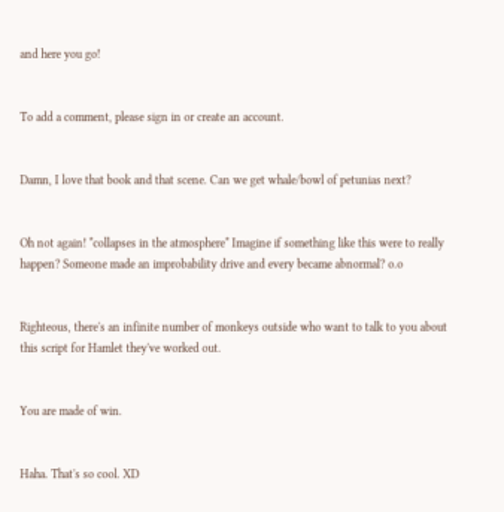and here you go!


To add a comment, please sign in or create an account.


Damn, I love that book and that scene. Can we get whale/bowl of petunias next?


Oh not again! *collapses in the atmosphere* Imagine if something like this were to really happen? Someone made an improbability drive and every became abnormal? o.o


Righteous, there's an infinite number of monkeys outside who want to talk to you about this script for Hamlet they've worked out.


You are made of win.


Haha. That's so cool. XD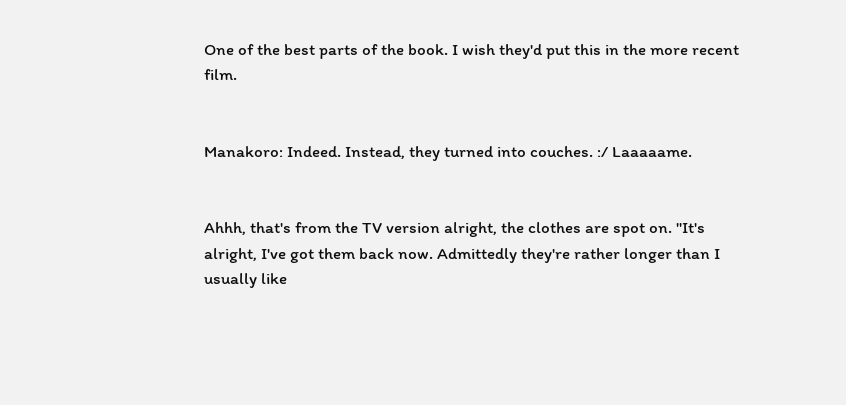One of the best parts of the book. I wish they'd put this in the more recent film.


Manakoro: Indeed. Instead, they turned into couches. :/ Laaaaame.


Ahhh, that's from the TV version alright, the clothes are spot on. "It's alright, I've got them back now. Admittedly they're rather longer than I usually like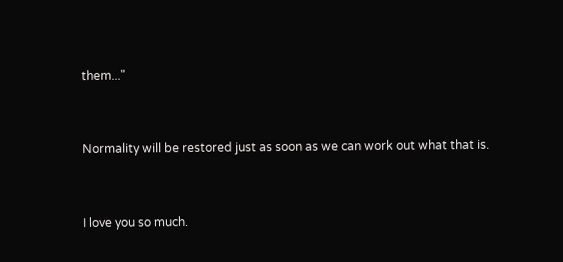them..."


Normality will be restored just as soon as we can work out what that is.


I love you so much.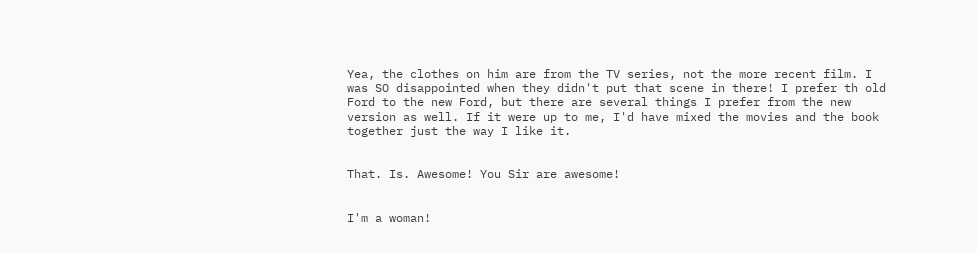Yea, the clothes on him are from the TV series, not the more recent film. I was SO disappointed when they didn't put that scene in there! I prefer th old Ford to the new Ford, but there are several things I prefer from the new version as well. If it were up to me, I'd have mixed the movies and the book together just the way I like it.


That. Is. Awesome! You Sir are awesome!


I'm a woman!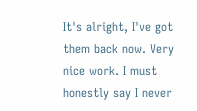It's alright, I've got them back now. Very nice work. I must honestly say I never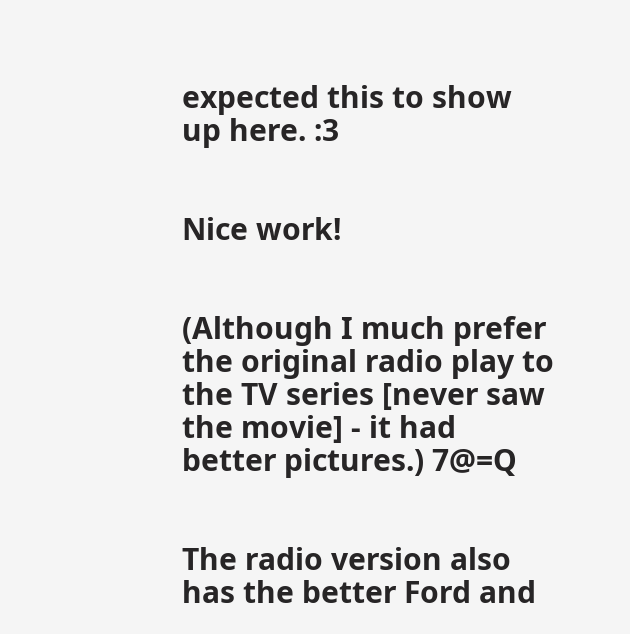expected this to show up here. :3


Nice work!


(Although I much prefer the original radio play to the TV series [never saw the movie] - it had better pictures.) 7@=Q


The radio version also has the better Ford and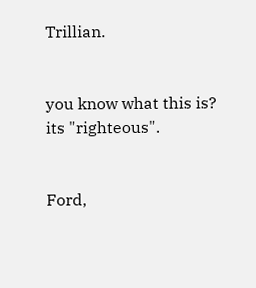Trillian.


you know what this is? its "righteous".


Ford,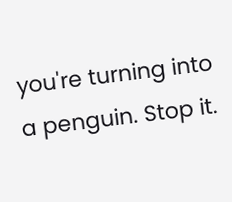you're turning into a penguin. Stop it.